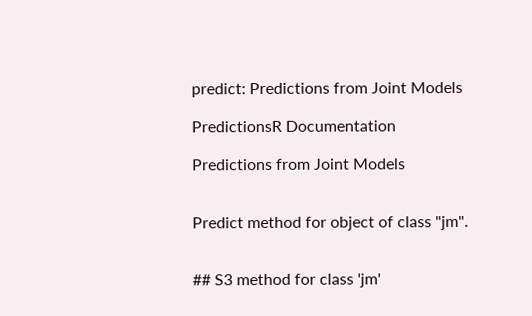predict: Predictions from Joint Models

PredictionsR Documentation

Predictions from Joint Models


Predict method for object of class "jm".


## S3 method for class 'jm'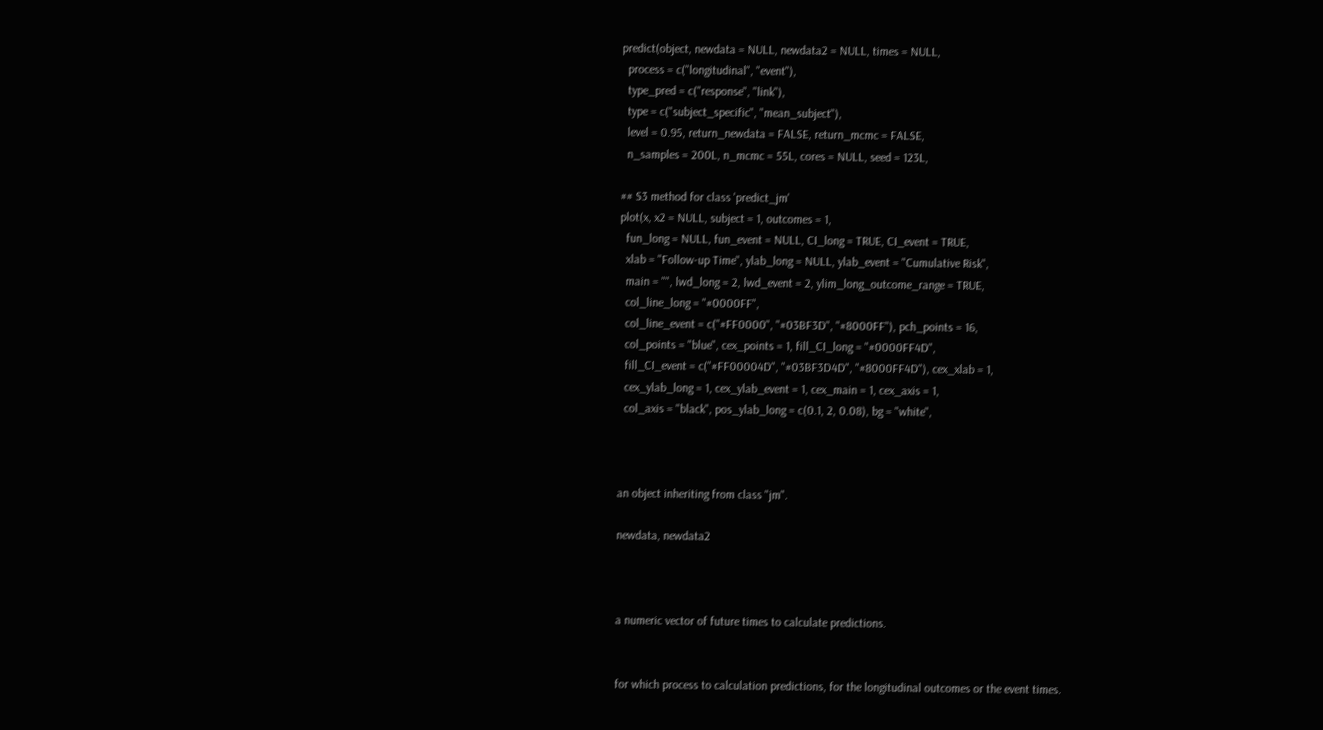predict(object, newdata = NULL, newdata2 = NULL, times = NULL,
  process = c("longitudinal", "event"),
  type_pred = c("response", "link"),
  type = c("subject_specific", "mean_subject"),
  level = 0.95, return_newdata = FALSE, return_mcmc = FALSE,
  n_samples = 200L, n_mcmc = 55L, cores = NULL, seed = 123L,

## S3 method for class 'predict_jm'
plot(x, x2 = NULL, subject = 1, outcomes = 1,
  fun_long = NULL, fun_event = NULL, CI_long = TRUE, CI_event = TRUE,
  xlab = "Follow-up Time", ylab_long = NULL, ylab_event = "Cumulative Risk",
  main = "", lwd_long = 2, lwd_event = 2, ylim_long_outcome_range = TRUE,
  col_line_long = "#0000FF",
  col_line_event = c("#FF0000", "#03BF3D", "#8000FF"), pch_points = 16,
  col_points = "blue", cex_points = 1, fill_CI_long = "#0000FF4D",
  fill_CI_event = c("#FF00004D", "#03BF3D4D", "#8000FF4D"), cex_xlab = 1,
  cex_ylab_long = 1, cex_ylab_event = 1, cex_main = 1, cex_axis = 1,
  col_axis = "black", pos_ylab_long = c(0.1, 2, 0.08), bg = "white",



an object inheriting from class "jm".

newdata, newdata2



a numeric vector of future times to calculate predictions.


for which process to calculation predictions, for the longitudinal outcomes or the event times.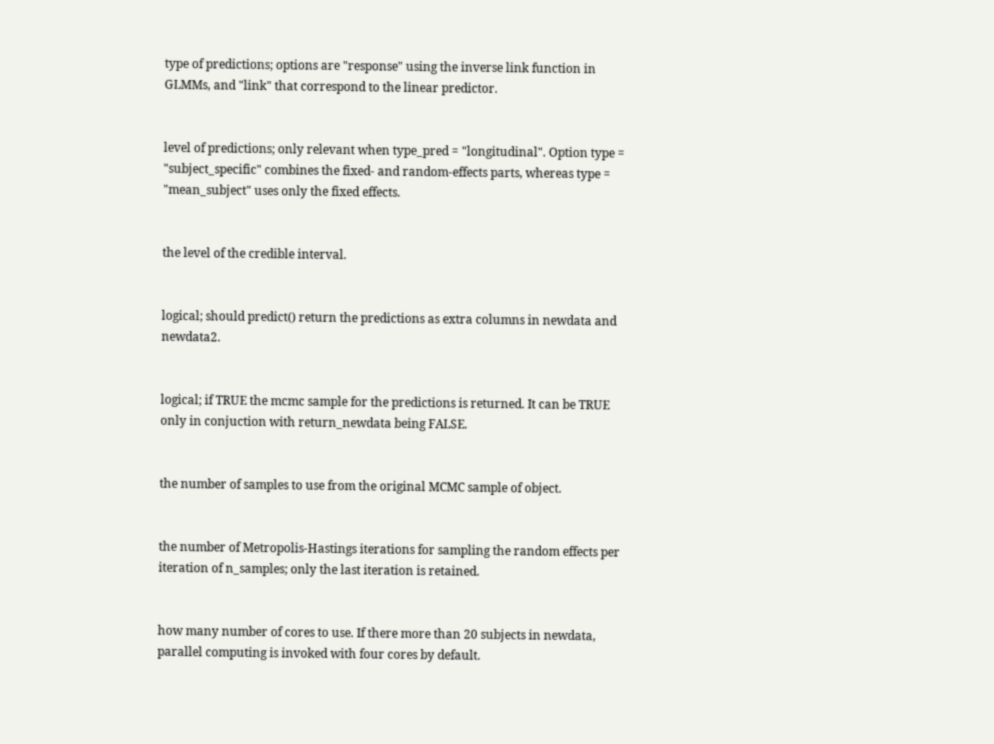type of predictions; options are "response" using the inverse link function in GLMMs, and "link" that correspond to the linear predictor.


level of predictions; only relevant when type_pred = "longitudinal". Option type = "subject_specific" combines the fixed- and random-effects parts, whereas type = "mean_subject" uses only the fixed effects.


the level of the credible interval.


logical; should predict() return the predictions as extra columns in newdata and newdata2.


logical; if TRUE the mcmc sample for the predictions is returned. It can be TRUE only in conjuction with return_newdata being FALSE.


the number of samples to use from the original MCMC sample of object.


the number of Metropolis-Hastings iterations for sampling the random effects per iteration of n_samples; only the last iteration is retained.


how many number of cores to use. If there more than 20 subjects in newdata, parallel computing is invoked with four cores by default.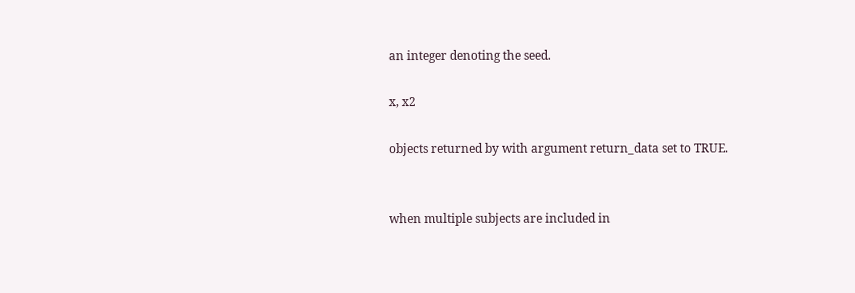an integer denoting the seed.

x, x2

objects returned by with argument return_data set to TRUE.


when multiple subjects are included in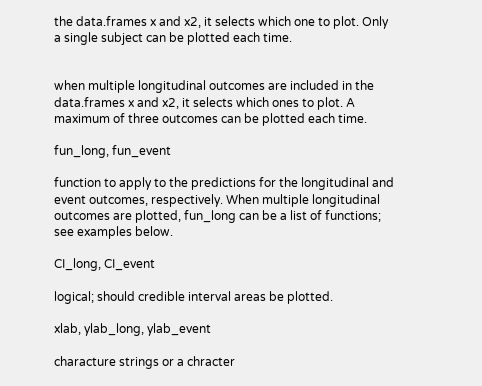the data.frames x and x2, it selects which one to plot. Only a single subject can be plotted each time.


when multiple longitudinal outcomes are included in the data.frames x and x2, it selects which ones to plot. A maximum of three outcomes can be plotted each time.

fun_long, fun_event

function to apply to the predictions for the longitudinal and event outcomes, respectively. When multiple longitudinal outcomes are plotted, fun_long can be a list of functions; see examples below.

CI_long, CI_event

logical; should credible interval areas be plotted.

xlab, ylab_long, ylab_event

characture strings or a chracter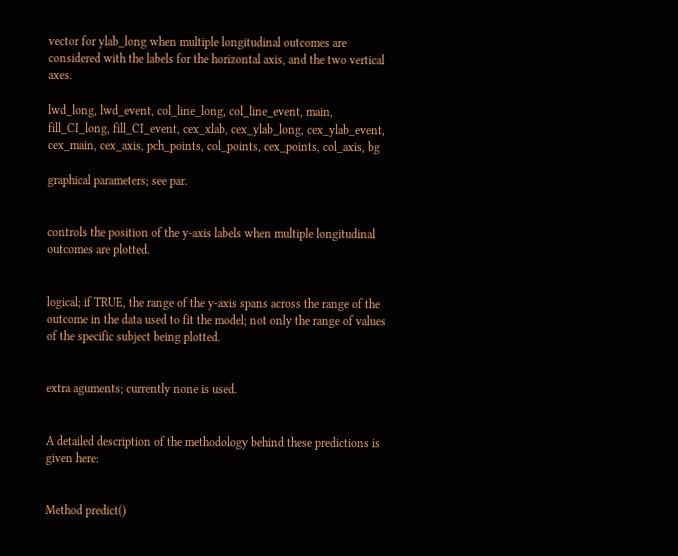vector for ylab_long when multiple longitudinal outcomes are considered with the labels for the horizontal axis, and the two vertical axes.

lwd_long, lwd_event, col_line_long, col_line_event, main, fill_CI_long, fill_CI_event, cex_xlab, cex_ylab_long, cex_ylab_event, cex_main, cex_axis, pch_points, col_points, cex_points, col_axis, bg

graphical parameters; see par.


controls the position of the y-axis labels when multiple longitudinal outcomes are plotted.


logical; if TRUE, the range of the y-axis spans across the range of the outcome in the data used to fit the model; not only the range of values of the specific subject being plotted.


extra aguments; currently none is used.


A detailed description of the methodology behind these predictions is given here:


Method predict()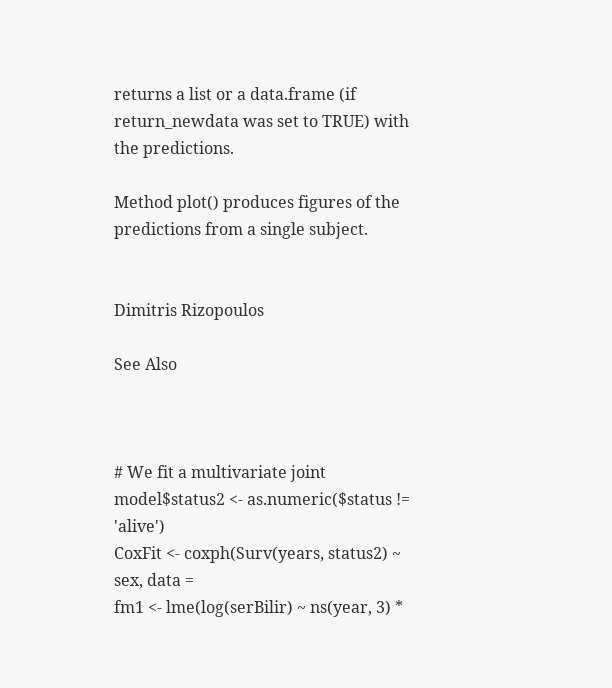returns a list or a data.frame (if return_newdata was set to TRUE) with the predictions.

Method plot() produces figures of the predictions from a single subject.


Dimitris Rizopoulos

See Also



# We fit a multivariate joint model$status2 <- as.numeric($status != 'alive')
CoxFit <- coxph(Surv(years, status2) ~ sex, data =
fm1 <- lme(log(serBilir) ~ ns(year, 3) *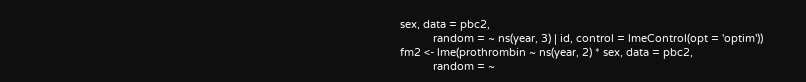sex, data = pbc2,
           random = ~ ns(year, 3) | id, control = lmeControl(opt = 'optim'))
fm2 <- lme(prothrombin ~ ns(year, 2) * sex, data = pbc2,
           random = ~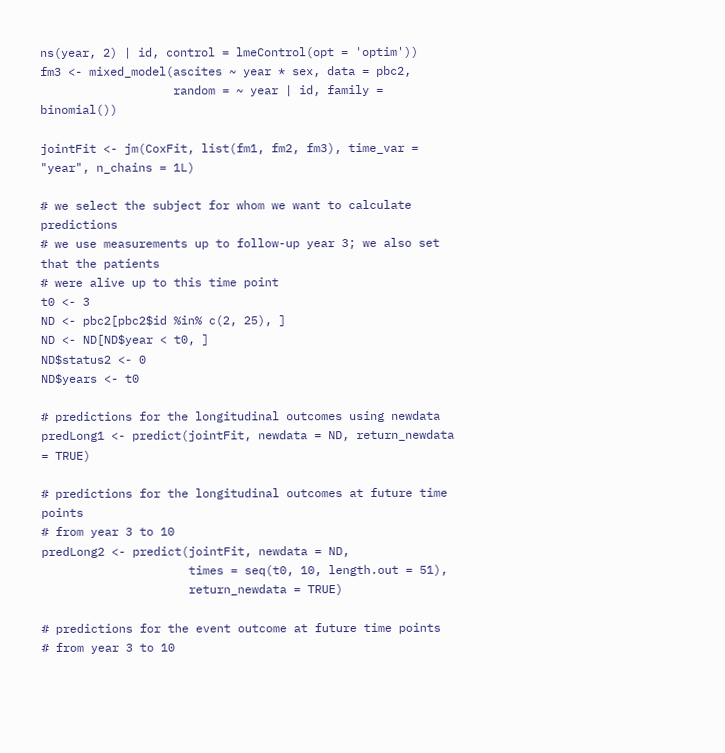ns(year, 2) | id, control = lmeControl(opt = 'optim'))
fm3 <- mixed_model(ascites ~ year * sex, data = pbc2,
                   random = ~ year | id, family = binomial())

jointFit <- jm(CoxFit, list(fm1, fm2, fm3), time_var = "year", n_chains = 1L)

# we select the subject for whom we want to calculate predictions
# we use measurements up to follow-up year 3; we also set that the patients
# were alive up to this time point
t0 <- 3
ND <- pbc2[pbc2$id %in% c(2, 25), ]
ND <- ND[ND$year < t0, ]
ND$status2 <- 0
ND$years <- t0

# predictions for the longitudinal outcomes using newdata
predLong1 <- predict(jointFit, newdata = ND, return_newdata = TRUE)

# predictions for the longitudinal outcomes at future time points
# from year 3 to 10
predLong2 <- predict(jointFit, newdata = ND,
                     times = seq(t0, 10, length.out = 51),
                     return_newdata = TRUE)

# predictions for the event outcome at future time points
# from year 3 to 10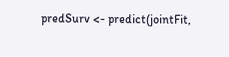predSurv <- predict(jointFit,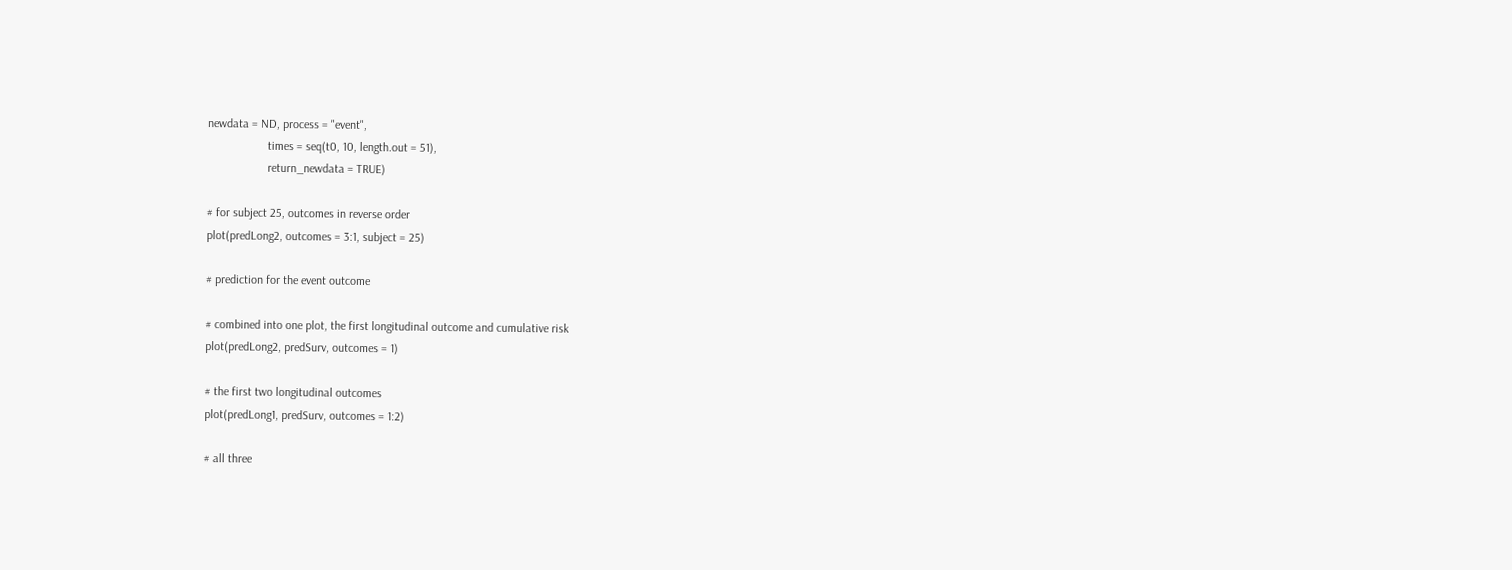newdata = ND, process = "event",
                    times = seq(t0, 10, length.out = 51),
                    return_newdata = TRUE)

# for subject 25, outcomes in reverse order
plot(predLong2, outcomes = 3:1, subject = 25)

# prediction for the event outcome

# combined into one plot, the first longitudinal outcome and cumulative risk
plot(predLong2, predSurv, outcomes = 1)

# the first two longitudinal outcomes
plot(predLong1, predSurv, outcomes = 1:2)

# all three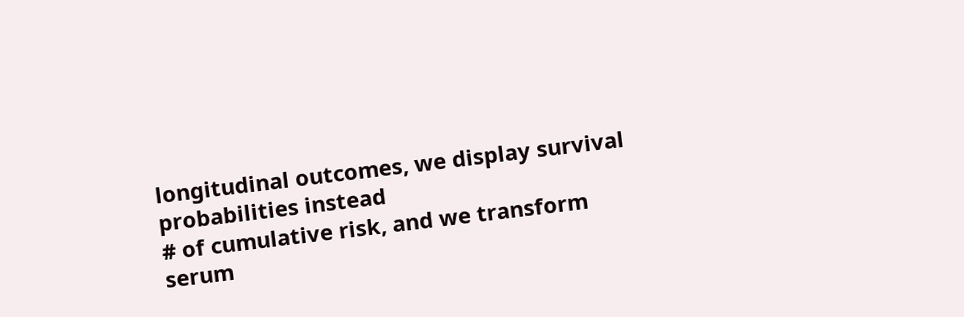longitudinal outcomes, we display survival probabilities instead
# of cumulative risk, and we transform serum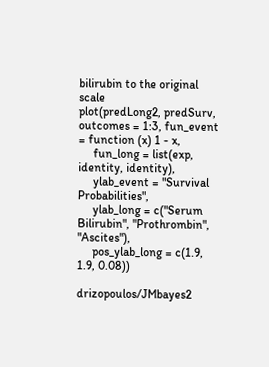bilirubin to the original scale
plot(predLong2, predSurv, outcomes = 1:3, fun_event = function (x) 1 - x,
     fun_long = list(exp, identity, identity),
     ylab_event = "Survival Probabilities",
     ylab_long = c("Serum Bilirubin", "Prothrombin", "Ascites"),
     pos_ylab_long = c(1.9, 1.9, 0.08))

drizopoulos/JMbayes2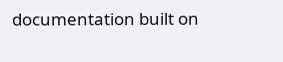documentation built on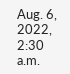Aug. 6, 2022, 2:30 a.m.